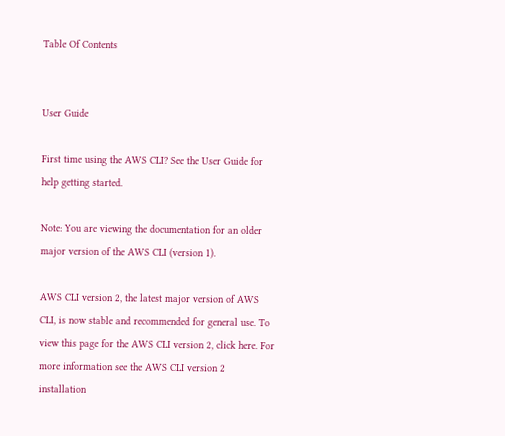Table Of Contents


User Guide

First time using the AWS CLI? See the User Guide for help getting started.

Note: You are viewing the documentation for an older major version of the AWS CLI (version 1).

AWS CLI version 2, the latest major version of AWS CLI, is now stable and recommended for general use. To view this page for the AWS CLI version 2, click here. For more information see the AWS CLI version 2 installation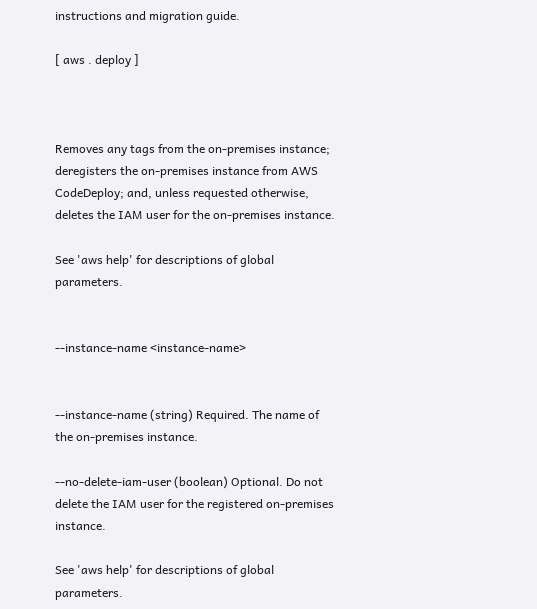instructions and migration guide.

[ aws . deploy ]



Removes any tags from the on-premises instance; deregisters the on-premises instance from AWS CodeDeploy; and, unless requested otherwise, deletes the IAM user for the on-premises instance.

See 'aws help' for descriptions of global parameters.


--instance-name <instance-name>


--instance-name (string) Required. The name of the on-premises instance.

--no-delete-iam-user (boolean) Optional. Do not delete the IAM user for the registered on-premises instance.

See 'aws help' for descriptions of global parameters.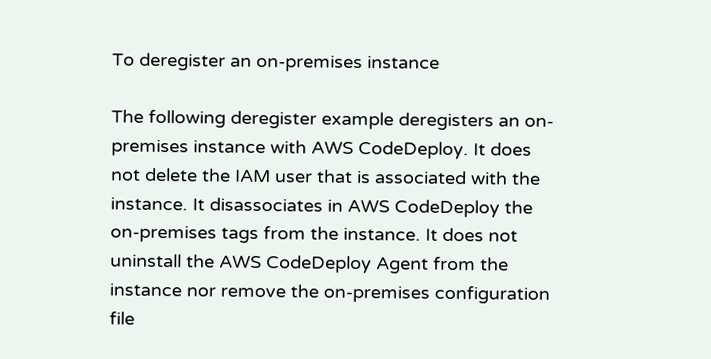To deregister an on-premises instance

The following deregister example deregisters an on-premises instance with AWS CodeDeploy. It does not delete the IAM user that is associated with the instance. It disassociates in AWS CodeDeploy the on-premises tags from the instance. It does not uninstall the AWS CodeDeploy Agent from the instance nor remove the on-premises configuration file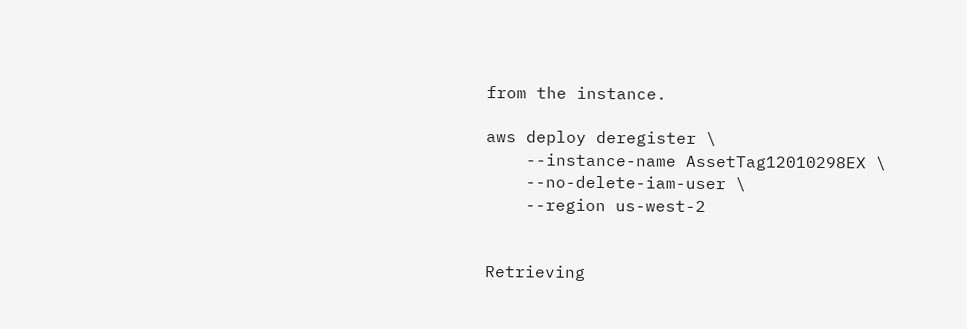from the instance.

aws deploy deregister \
    --instance-name AssetTag12010298EX \
    --no-delete-iam-user \
    --region us-west-2


Retrieving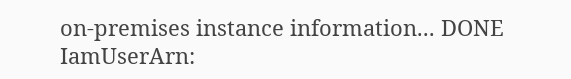on-premises instance information... DONE
IamUserArn: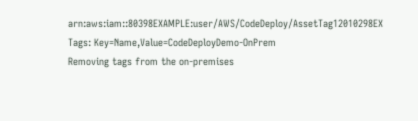arn:aws:iam::80398EXAMPLE:user/AWS/CodeDeploy/AssetTag12010298EX
Tags: Key=Name,Value=CodeDeployDemo-OnPrem
Removing tags from the on-premises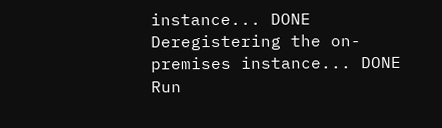instance... DONE
Deregistering the on-premises instance... DONE
Run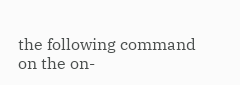the following command on the on-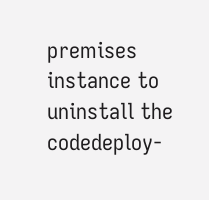premises instance to uninstall the codedeploy-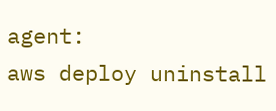agent:
aws deploy uninstall